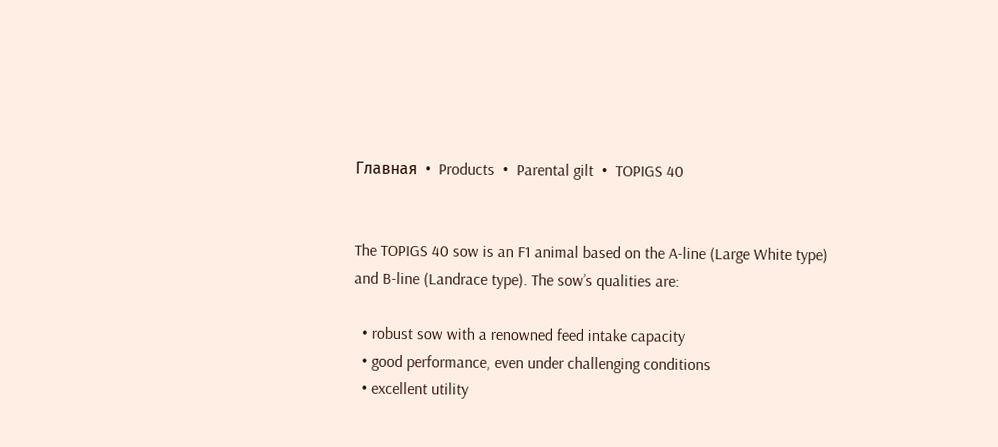Главная  •  Products  •  Parental gilt  •  TOPIGS 40


The TOPIGS 40 sow is an F1 animal based on the A-line (Large White type) and B-line (Landrace type). The sow’s qualities are:

  • robust sow with a renowned feed intake capacity
  • good performance, even under challenging conditions
  • excellent utility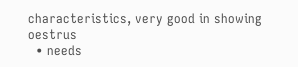characteristics, very good in showing oestrus
  • needs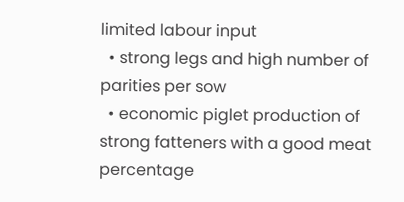limited labour input
  • strong legs and high number of parities per sow
  • economic piglet production of strong fatteners with a good meat percentage